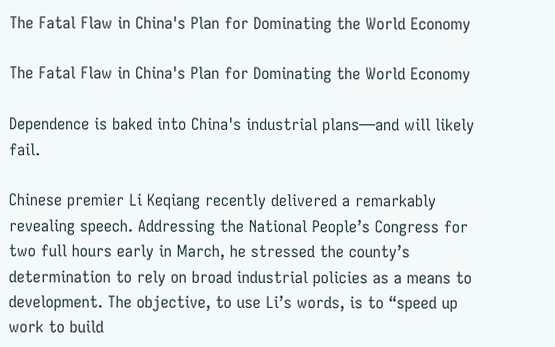The Fatal Flaw in China's Plan for Dominating the World Economy

The Fatal Flaw in China's Plan for Dominating the World Economy

Dependence is baked into China's industrial plans—and will likely fail.

Chinese premier Li Keqiang recently delivered a remarkably revealing speech. Addressing the National People’s Congress for two full hours early in March, he stressed the county’s determination to rely on broad industrial policies as a means to development. The objective, to use Li’s words, is to “speed up work to build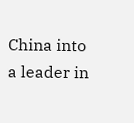China into a leader in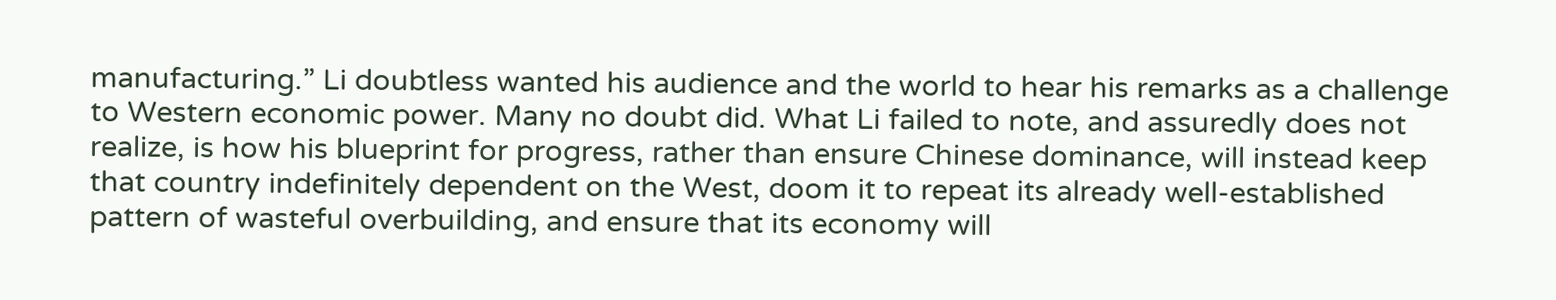manufacturing.” Li doubtless wanted his audience and the world to hear his remarks as a challenge to Western economic power. Many no doubt did. What Li failed to note, and assuredly does not realize, is how his blueprint for progress, rather than ensure Chinese dominance, will instead keep that country indefinitely dependent on the West, doom it to repeat its already well-established pattern of wasteful overbuilding, and ensure that its economy will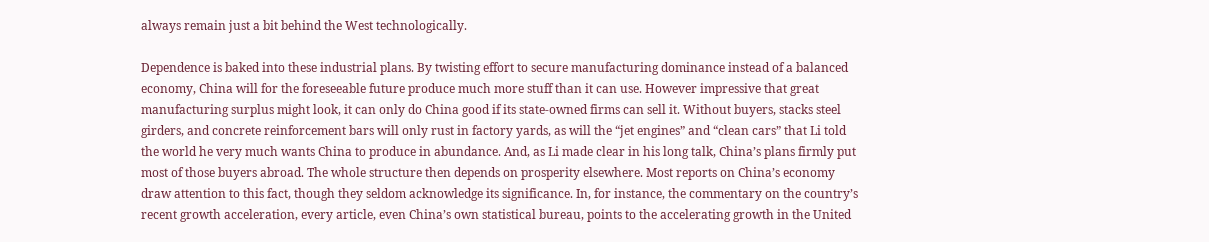always remain just a bit behind the West technologically.

Dependence is baked into these industrial plans. By twisting effort to secure manufacturing dominance instead of a balanced economy, China will for the foreseeable future produce much more stuff than it can use. However impressive that great manufacturing surplus might look, it can only do China good if its state-owned firms can sell it. Without buyers, stacks steel girders, and concrete reinforcement bars will only rust in factory yards, as will the “jet engines” and “clean cars” that Li told the world he very much wants China to produce in abundance. And, as Li made clear in his long talk, China’s plans firmly put most of those buyers abroad. The whole structure then depends on prosperity elsewhere. Most reports on China’s economy draw attention to this fact, though they seldom acknowledge its significance. In, for instance, the commentary on the country’s recent growth acceleration, every article, even China’s own statistical bureau, points to the accelerating growth in the United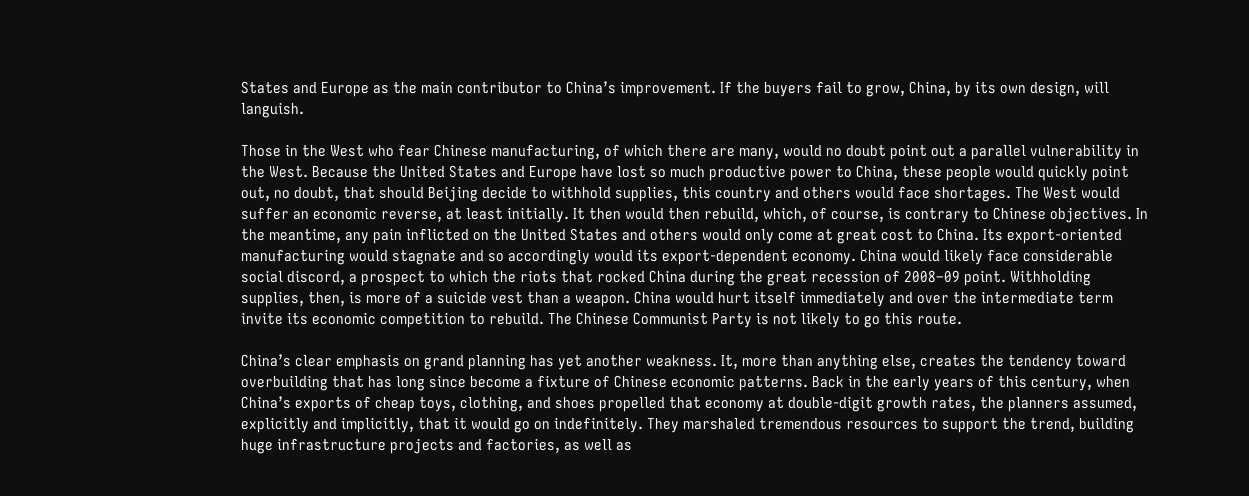States and Europe as the main contributor to China’s improvement. If the buyers fail to grow, China, by its own design, will languish.

Those in the West who fear Chinese manufacturing, of which there are many, would no doubt point out a parallel vulnerability in the West. Because the United States and Europe have lost so much productive power to China, these people would quickly point out, no doubt, that should Beijing decide to withhold supplies, this country and others would face shortages. The West would suffer an economic reverse, at least initially. It then would then rebuild, which, of course, is contrary to Chinese objectives. In the meantime, any pain inflicted on the United States and others would only come at great cost to China. Its export-oriented manufacturing would stagnate and so accordingly would its export-dependent economy. China would likely face considerable social discord, a prospect to which the riots that rocked China during the great recession of 2008–09 point. Withholding supplies, then, is more of a suicide vest than a weapon. China would hurt itself immediately and over the intermediate term invite its economic competition to rebuild. The Chinese Communist Party is not likely to go this route.

China’s clear emphasis on grand planning has yet another weakness. It, more than anything else, creates the tendency toward overbuilding that has long since become a fixture of Chinese economic patterns. Back in the early years of this century, when China’s exports of cheap toys, clothing, and shoes propelled that economy at double-digit growth rates, the planners assumed, explicitly and implicitly, that it would go on indefinitely. They marshaled tremendous resources to support the trend, building huge infrastructure projects and factories, as well as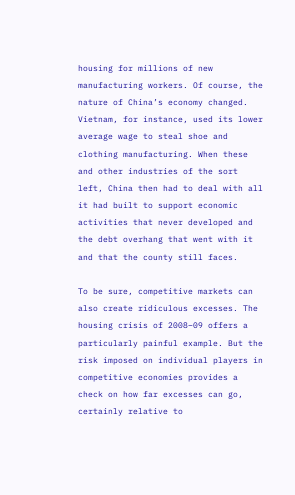housing for millions of new manufacturing workers. Of course, the nature of China’s economy changed. Vietnam, for instance, used its lower average wage to steal shoe and clothing manufacturing. When these and other industries of the sort left, China then had to deal with all it had built to support economic activities that never developed and the debt overhang that went with it and that the county still faces.

To be sure, competitive markets can also create ridiculous excesses. The housing crisis of 2008–09 offers a particularly painful example. But the risk imposed on individual players in competitive economies provides a check on how far excesses can go, certainly relative to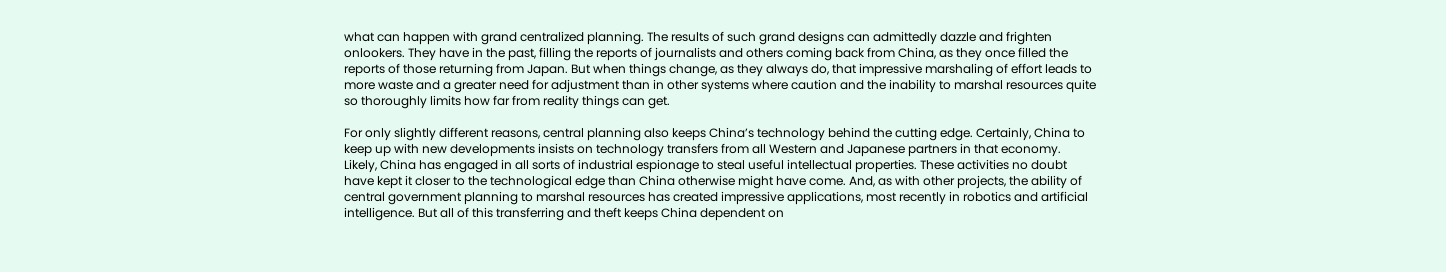what can happen with grand centralized planning. The results of such grand designs can admittedly dazzle and frighten onlookers. They have in the past, filling the reports of journalists and others coming back from China, as they once filled the reports of those returning from Japan. But when things change, as they always do, that impressive marshaling of effort leads to more waste and a greater need for adjustment than in other systems where caution and the inability to marshal resources quite so thoroughly limits how far from reality things can get.

For only slightly different reasons, central planning also keeps China’s technology behind the cutting edge. Certainly, China to keep up with new developments insists on technology transfers from all Western and Japanese partners in that economy. Likely, China has engaged in all sorts of industrial espionage to steal useful intellectual properties. These activities no doubt have kept it closer to the technological edge than China otherwise might have come. And, as with other projects, the ability of central government planning to marshal resources has created impressive applications, most recently in robotics and artificial intelligence. But all of this transferring and theft keeps China dependent on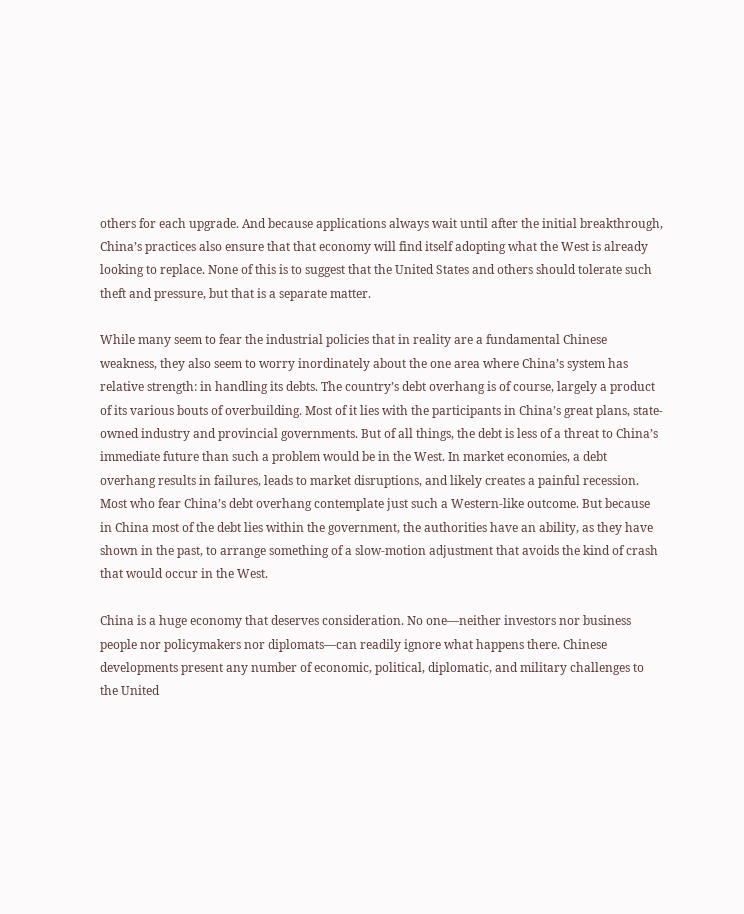others for each upgrade. And because applications always wait until after the initial breakthrough, China’s practices also ensure that that economy will find itself adopting what the West is already looking to replace. None of this is to suggest that the United States and others should tolerate such theft and pressure, but that is a separate matter.

While many seem to fear the industrial policies that in reality are a fundamental Chinese weakness, they also seem to worry inordinately about the one area where China’s system has relative strength: in handling its debts. The country’s debt overhang is of course, largely a product of its various bouts of overbuilding. Most of it lies with the participants in China’s great plans, state-owned industry and provincial governments. But of all things, the debt is less of a threat to China’s immediate future than such a problem would be in the West. In market economies, a debt overhang results in failures, leads to market disruptions, and likely creates a painful recession. Most who fear China’s debt overhang contemplate just such a Western-like outcome. But because in China most of the debt lies within the government, the authorities have an ability, as they have shown in the past, to arrange something of a slow-motion adjustment that avoids the kind of crash that would occur in the West.

China is a huge economy that deserves consideration. No one—neither investors nor business people nor policymakers nor diplomats—can readily ignore what happens there. Chinese developments present any number of economic, political, diplomatic, and military challenges to the United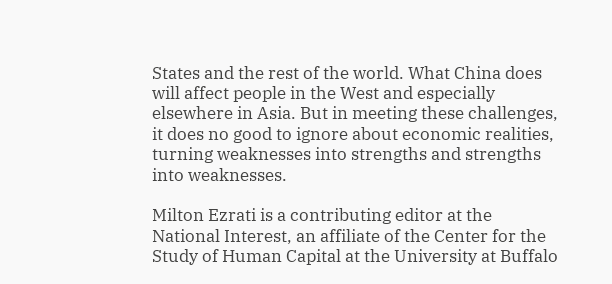States and the rest of the world. What China does will affect people in the West and especially elsewhere in Asia. But in meeting these challenges, it does no good to ignore about economic realities, turning weaknesses into strengths and strengths into weaknesses.

Milton Ezrati is a contributing editor at the National Interest, an affiliate of the Center for the Study of Human Capital at the University at Buffalo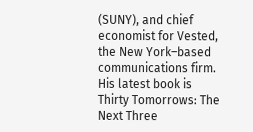(SUNY), and chief economist for Vested, the New York–based communications firm. His latest book is Thirty Tomorrows: The Next Three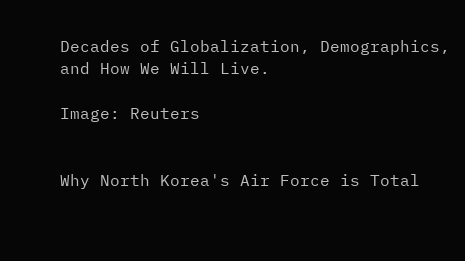Decades of Globalization, Demographics, and How We Will Live.

Image: Reuters


Why North Korea's Air Force is Total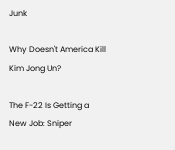Junk

Why Doesn't America Kill Kim Jong Un?

The F-22 Is Getting a New Job: Sniper